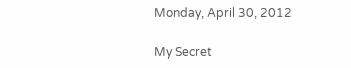Monday, April 30, 2012

My Secret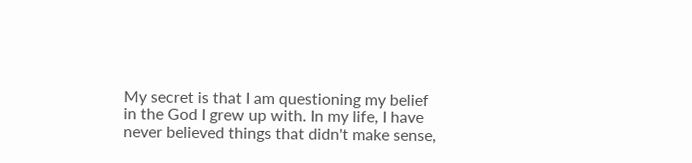My secret is that I am questioning my belief in the God I grew up with. In my life, I have never believed things that didn't make sense,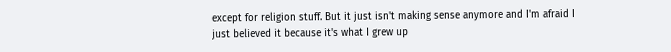except for religion stuff. But it just isn't making sense anymore and I'm afraid I just believed it because it's what I grew up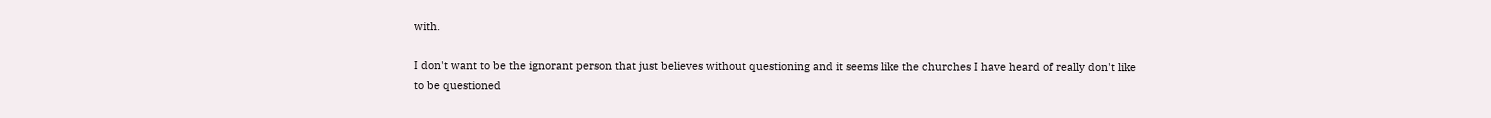with.

I don't want to be the ignorant person that just believes without questioning and it seems like the churches I have heard of really don't like to be questioned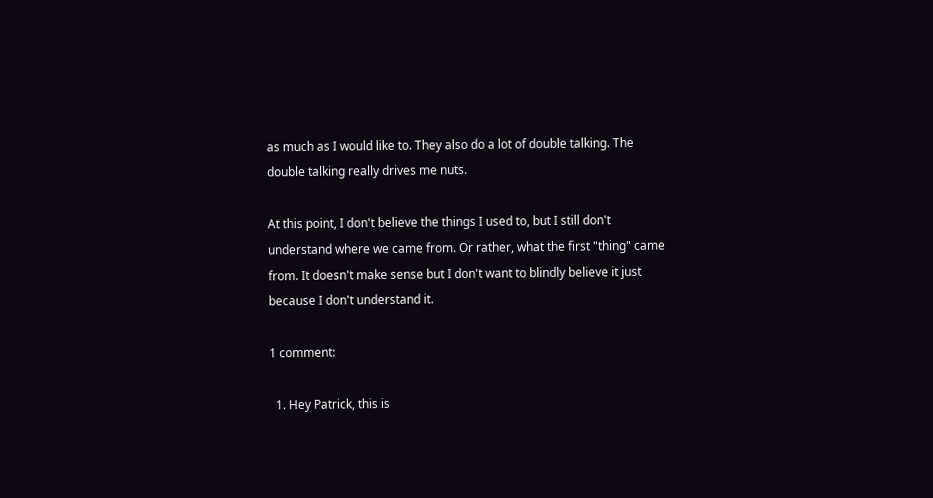as much as I would like to. They also do a lot of double talking. The double talking really drives me nuts.

At this point, I don't believe the things I used to, but I still don't understand where we came from. Or rather, what the first "thing" came from. It doesn't make sense but I don't want to blindly believe it just because I don't understand it.

1 comment:

  1. Hey Patrick, this is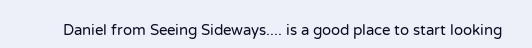Daniel from Seeing Sideways.... is a good place to start looking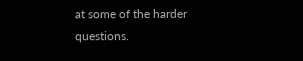at some of the harder questions.